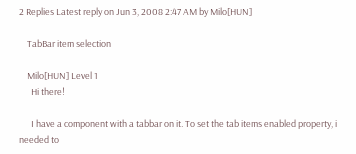2 Replies Latest reply on Jun 3, 2008 2:47 AM by Milo[HUN]

    TabBar item selection

    Milo[HUN] Level 1
      Hi there!

      I have a component with a tabbar on it. To set the tab items enabled property, i needed to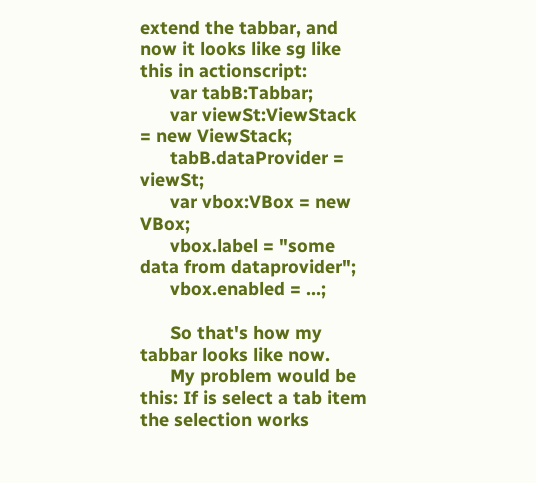extend the tabbar, and now it looks like sg like this in actionscript:
      var tabB:Tabbar;
      var viewSt:ViewStack = new ViewStack;
      tabB.dataProvider = viewSt;
      var vbox:VBox = new VBox;
      vbox.label = "some data from dataprovider";
      vbox.enabled = ...;

      So that's how my tabbar looks like now.
      My problem would be this: If is select a tab item the selection works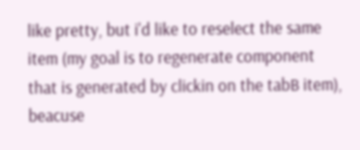like pretty, but i'd like to reselect the same item (my goal is to regenerate component that is generated by clickin on the tabB item), beacuse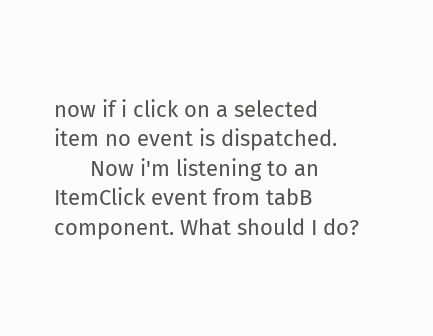now if i click on a selected item no event is dispatched.
      Now i'm listening to an ItemClick event from tabB component. What should I do?